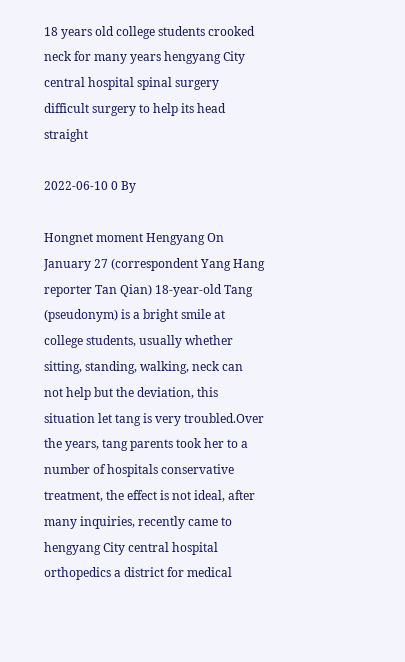18 years old college students crooked neck for many years hengyang City central hospital spinal surgery difficult surgery to help its head straight

2022-06-10 0 By

Hongnet moment Hengyang On January 27 (correspondent Yang Hang reporter Tan Qian) 18-year-old Tang (pseudonym) is a bright smile at college students, usually whether sitting, standing, walking, neck can not help but the deviation, this situation let tang is very troubled.Over the years, tang parents took her to a number of hospitals conservative treatment, the effect is not ideal, after many inquiries, recently came to hengyang City central hospital orthopedics a district for medical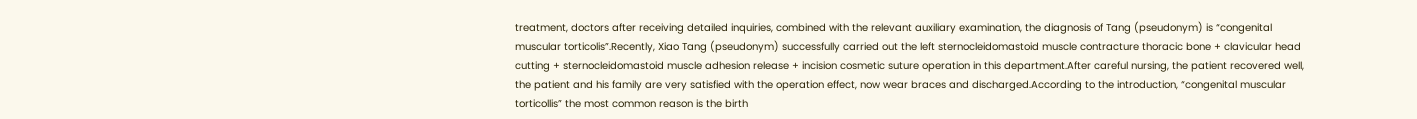treatment, doctors after receiving detailed inquiries, combined with the relevant auxiliary examination, the diagnosis of Tang (pseudonym) is “congenital muscular torticolis”.Recently, Xiao Tang (pseudonym) successfully carried out the left sternocleidomastoid muscle contracture thoracic bone + clavicular head cutting + sternocleidomastoid muscle adhesion release + incision cosmetic suture operation in this department.After careful nursing, the patient recovered well, the patient and his family are very satisfied with the operation effect, now wear braces and discharged.According to the introduction, “congenital muscular torticollis” the most common reason is the birth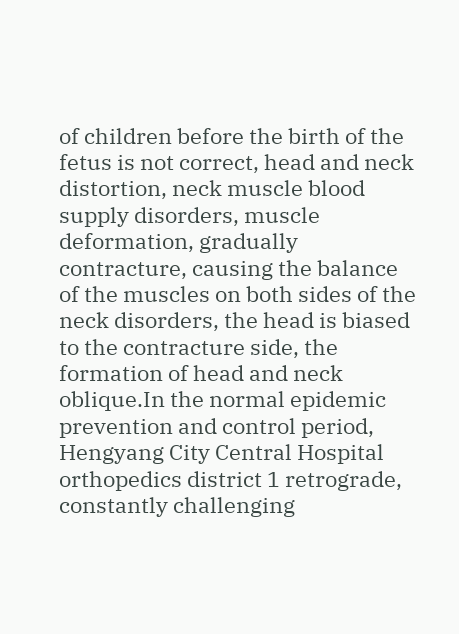of children before the birth of the fetus is not correct, head and neck distortion, neck muscle blood supply disorders, muscle deformation, gradually contracture, causing the balance of the muscles on both sides of the neck disorders, the head is biased to the contracture side, the formation of head and neck oblique.In the normal epidemic prevention and control period, Hengyang City Central Hospital orthopedics district 1 retrograde, constantly challenging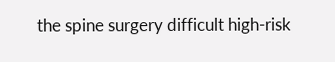the spine surgery difficult high-risk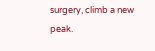surgery, climb a new peak.